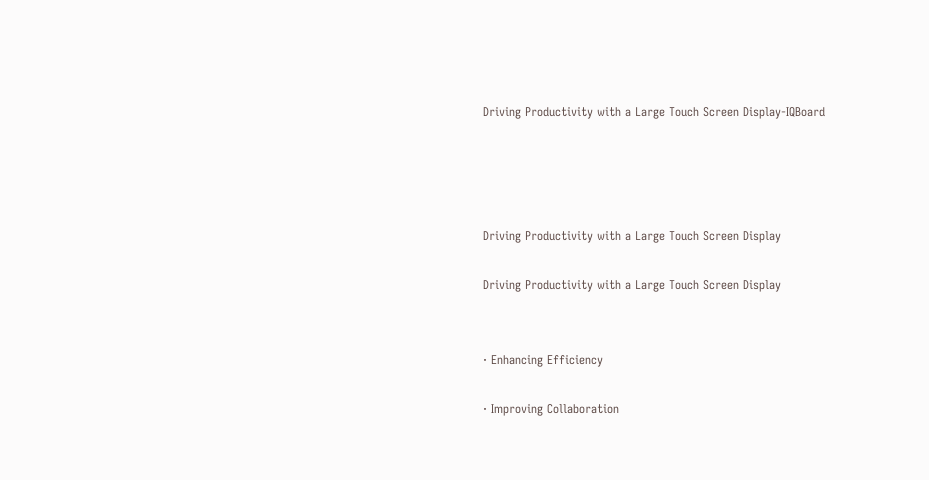Driving Productivity with a Large Touch Screen Display-IQBoard




Driving Productivity with a Large Touch Screen Display

Driving Productivity with a Large Touch Screen Display


· Enhancing Efficiency

· Improving Collaboration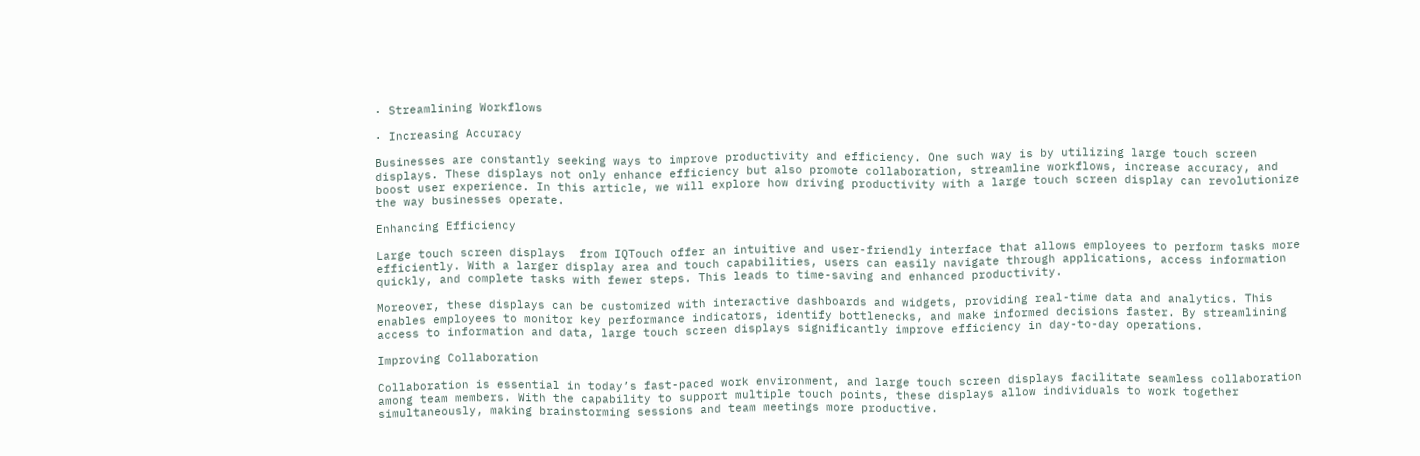· Streamlining Workflows

· Increasing Accuracy

Businesses are constantly seeking ways to improve productivity and efficiency. One such way is by utilizing large touch screen displays. These displays not only enhance efficiency but also promote collaboration, streamline workflows, increase accuracy, and boost user experience. In this article, we will explore how driving productivity with a large touch screen display can revolutionize the way businesses operate.

Enhancing Efficiency

Large touch screen displays  from IQTouch offer an intuitive and user-friendly interface that allows employees to perform tasks more efficiently. With a larger display area and touch capabilities, users can easily navigate through applications, access information quickly, and complete tasks with fewer steps. This leads to time-saving and enhanced productivity.

Moreover, these displays can be customized with interactive dashboards and widgets, providing real-time data and analytics. This enables employees to monitor key performance indicators, identify bottlenecks, and make informed decisions faster. By streamlining access to information and data, large touch screen displays significantly improve efficiency in day-to-day operations.

Improving Collaboration

Collaboration is essential in today’s fast-paced work environment, and large touch screen displays facilitate seamless collaboration among team members. With the capability to support multiple touch points, these displays allow individuals to work together simultaneously, making brainstorming sessions and team meetings more productive.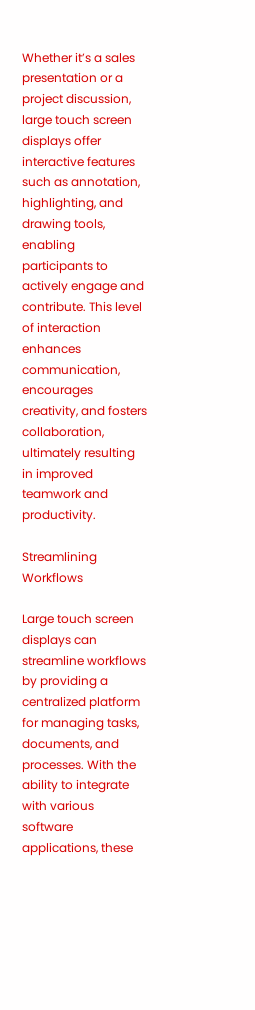Whether it’s a sales presentation or a project discussion, large touch screen displays offer interactive features such as annotation, highlighting, and drawing tools, enabling participants to actively engage and contribute. This level of interaction enhances communication, encourages creativity, and fosters collaboration, ultimately resulting in improved teamwork and productivity.

Streamlining Workflows

Large touch screen displays can streamline workflows by providing a centralized platform for managing tasks, documents, and processes. With the ability to integrate with various software applications, these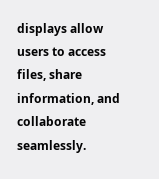displays allow users to access files, share information, and collaborate seamlessly.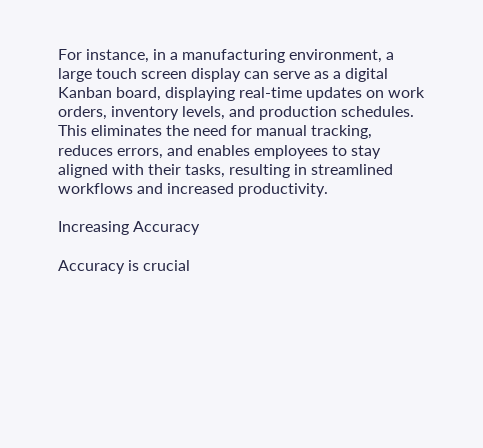For instance, in a manufacturing environment, a large touch screen display can serve as a digital Kanban board, displaying real-time updates on work orders, inventory levels, and production schedules. This eliminates the need for manual tracking, reduces errors, and enables employees to stay aligned with their tasks, resulting in streamlined workflows and increased productivity.

Increasing Accuracy

Accuracy is crucial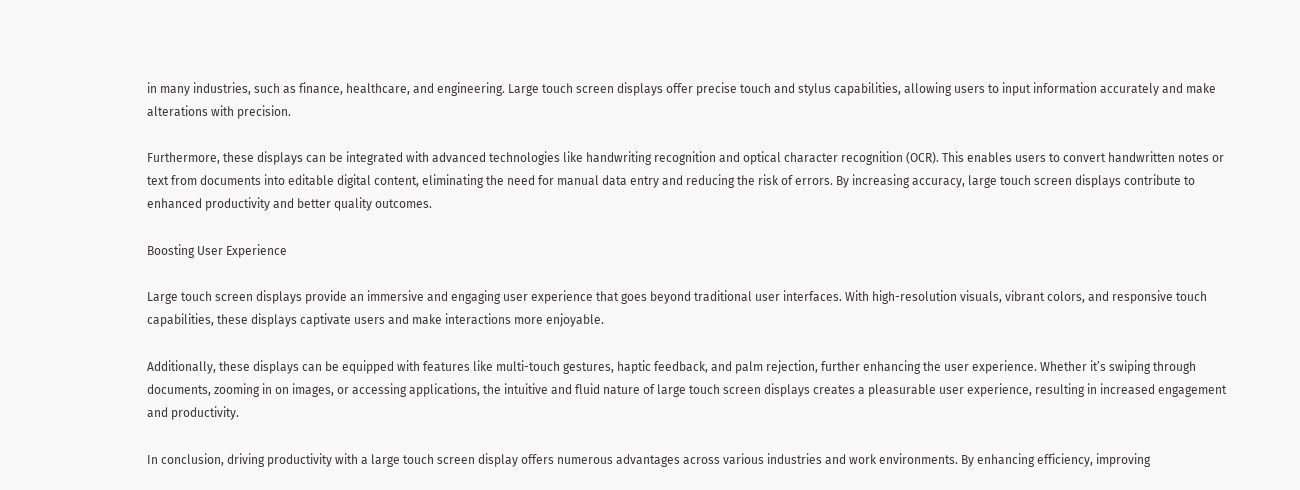in many industries, such as finance, healthcare, and engineering. Large touch screen displays offer precise touch and stylus capabilities, allowing users to input information accurately and make alterations with precision.

Furthermore, these displays can be integrated with advanced technologies like handwriting recognition and optical character recognition (OCR). This enables users to convert handwritten notes or text from documents into editable digital content, eliminating the need for manual data entry and reducing the risk of errors. By increasing accuracy, large touch screen displays contribute to enhanced productivity and better quality outcomes.

Boosting User Experience

Large touch screen displays provide an immersive and engaging user experience that goes beyond traditional user interfaces. With high-resolution visuals, vibrant colors, and responsive touch capabilities, these displays captivate users and make interactions more enjoyable.

Additionally, these displays can be equipped with features like multi-touch gestures, haptic feedback, and palm rejection, further enhancing the user experience. Whether it’s swiping through documents, zooming in on images, or accessing applications, the intuitive and fluid nature of large touch screen displays creates a pleasurable user experience, resulting in increased engagement and productivity.

In conclusion, driving productivity with a large touch screen display offers numerous advantages across various industries and work environments. By enhancing efficiency, improving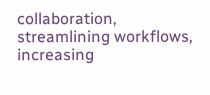collaboration, streamlining workflows, increasing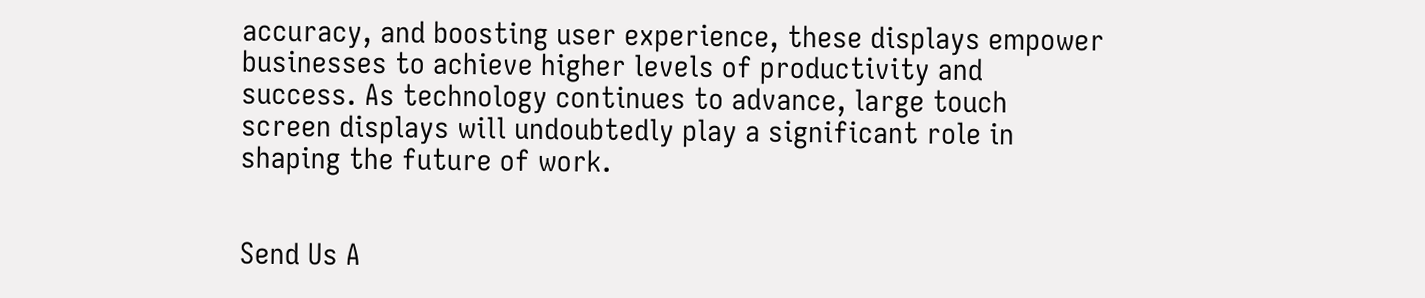accuracy, and boosting user experience, these displays empower businesses to achieve higher levels of productivity and success. As technology continues to advance, large touch screen displays will undoubtedly play a significant role in shaping the future of work.


Send Us A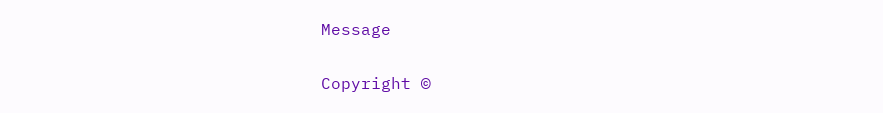Message

Copyright ©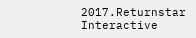2017.Returnstar Interactive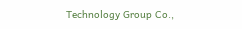Technology Group Co.,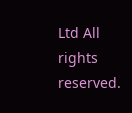Ltd All rights reserved.